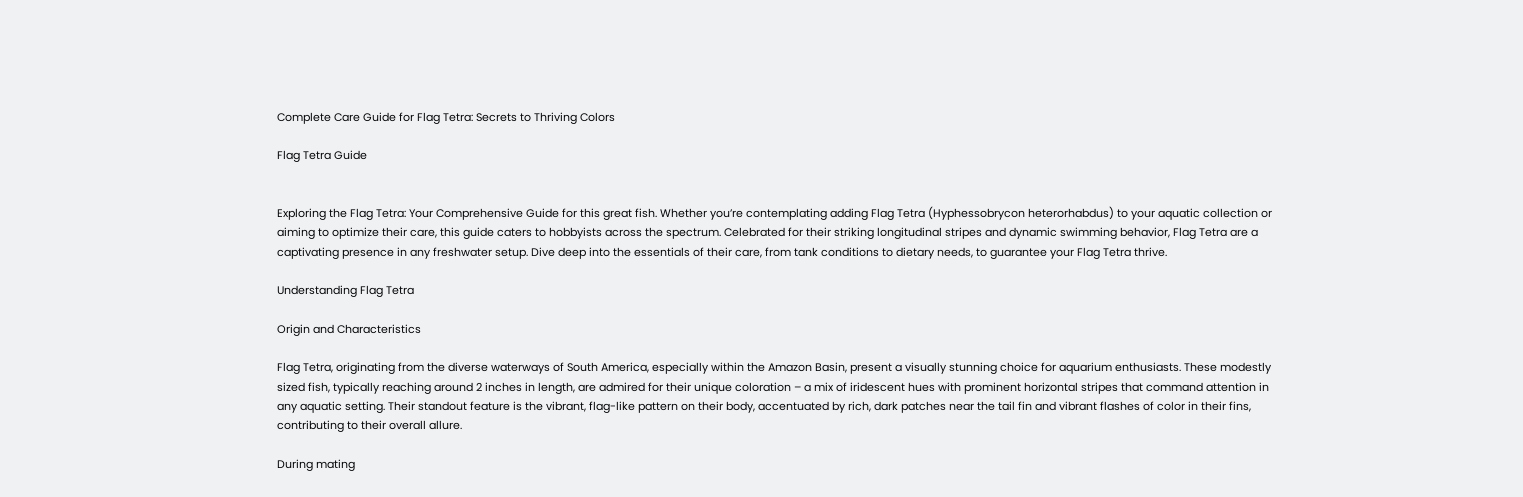Complete Care Guide for Flag Tetra: Secrets to Thriving Colors

Flag Tetra Guide


Exploring the Flag Tetra: Your Comprehensive Guide for this great fish. Whether you’re contemplating adding Flag Tetra (Hyphessobrycon heterorhabdus) to your aquatic collection or aiming to optimize their care, this guide caters to hobbyists across the spectrum. Celebrated for their striking longitudinal stripes and dynamic swimming behavior, Flag Tetra are a captivating presence in any freshwater setup. Dive deep into the essentials of their care, from tank conditions to dietary needs, to guarantee your Flag Tetra thrive.

Understanding Flag Tetra

Origin and Characteristics

Flag Tetra, originating from the diverse waterways of South America, especially within the Amazon Basin, present a visually stunning choice for aquarium enthusiasts. These modestly sized fish, typically reaching around 2 inches in length, are admired for their unique coloration – a mix of iridescent hues with prominent horizontal stripes that command attention in any aquatic setting. Their standout feature is the vibrant, flag-like pattern on their body, accentuated by rich, dark patches near the tail fin and vibrant flashes of color in their fins, contributing to their overall allure.

During mating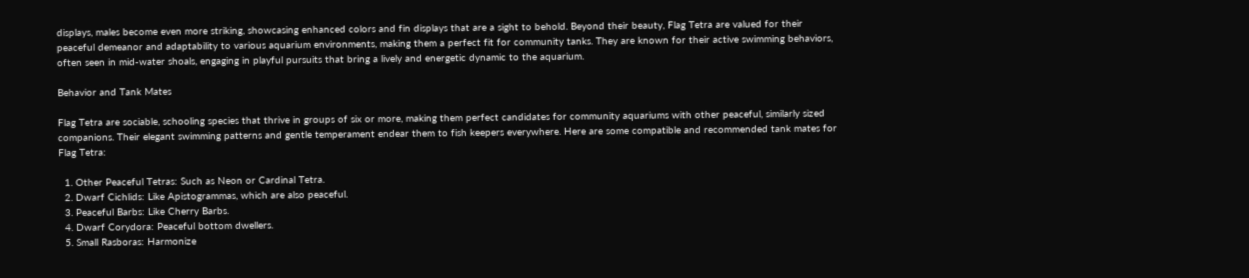displays, males become even more striking, showcasing enhanced colors and fin displays that are a sight to behold. Beyond their beauty, Flag Tetra are valued for their peaceful demeanor and adaptability to various aquarium environments, making them a perfect fit for community tanks. They are known for their active swimming behaviors, often seen in mid-water shoals, engaging in playful pursuits that bring a lively and energetic dynamic to the aquarium.

Behavior and Tank Mates

Flag Tetra are sociable, schooling species that thrive in groups of six or more, making them perfect candidates for community aquariums with other peaceful, similarly sized companions. Their elegant swimming patterns and gentle temperament endear them to fish keepers everywhere. Here are some compatible and recommended tank mates for Flag Tetra:

  1. Other Peaceful Tetras: Such as Neon or Cardinal Tetra.
  2. Dwarf Cichlids: Like Apistogrammas, which are also peaceful.
  3. Peaceful Barbs: Like Cherry Barbs.
  4. Dwarf Corydora: Peaceful bottom dwellers.
  5. Small Rasboras: Harmonize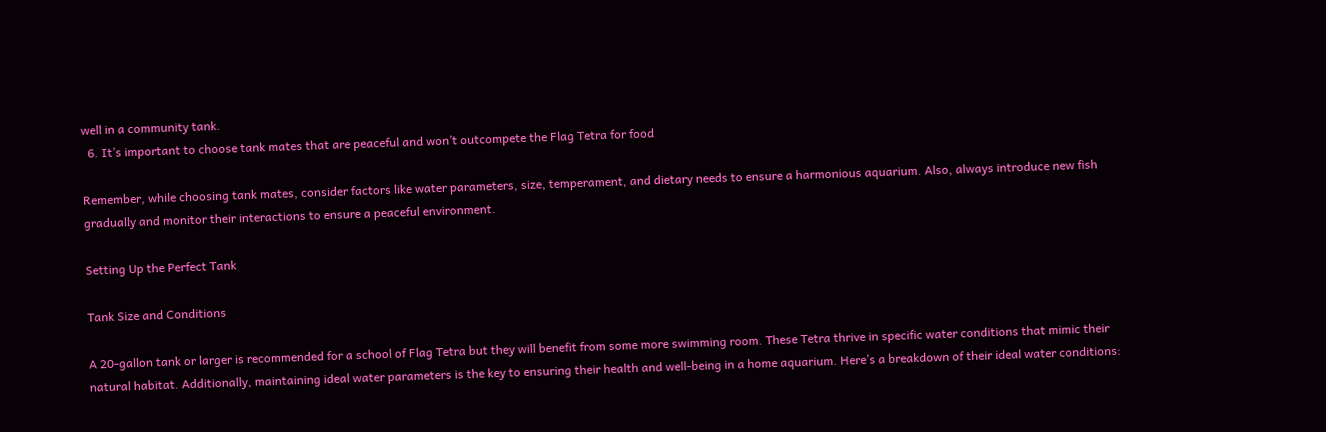well in a community tank.
  6. It’s important to choose tank mates that are peaceful and won’t outcompete the Flag Tetra for food

Remember, while choosing tank mates, consider factors like water parameters, size, temperament, and dietary needs to ensure a harmonious aquarium. Also, always introduce new fish gradually and monitor their interactions to ensure a peaceful environment.

Setting Up the Perfect Tank

Tank Size and Conditions

A 20-gallon tank or larger is recommended for a school of Flag Tetra but they will benefit from some more swimming room. These Tetra thrive in specific water conditions that mimic their natural habitat. Additionally, maintaining ideal water parameters is the key to ensuring their health and well-being in a home aquarium. Here’s a breakdown of their ideal water conditions: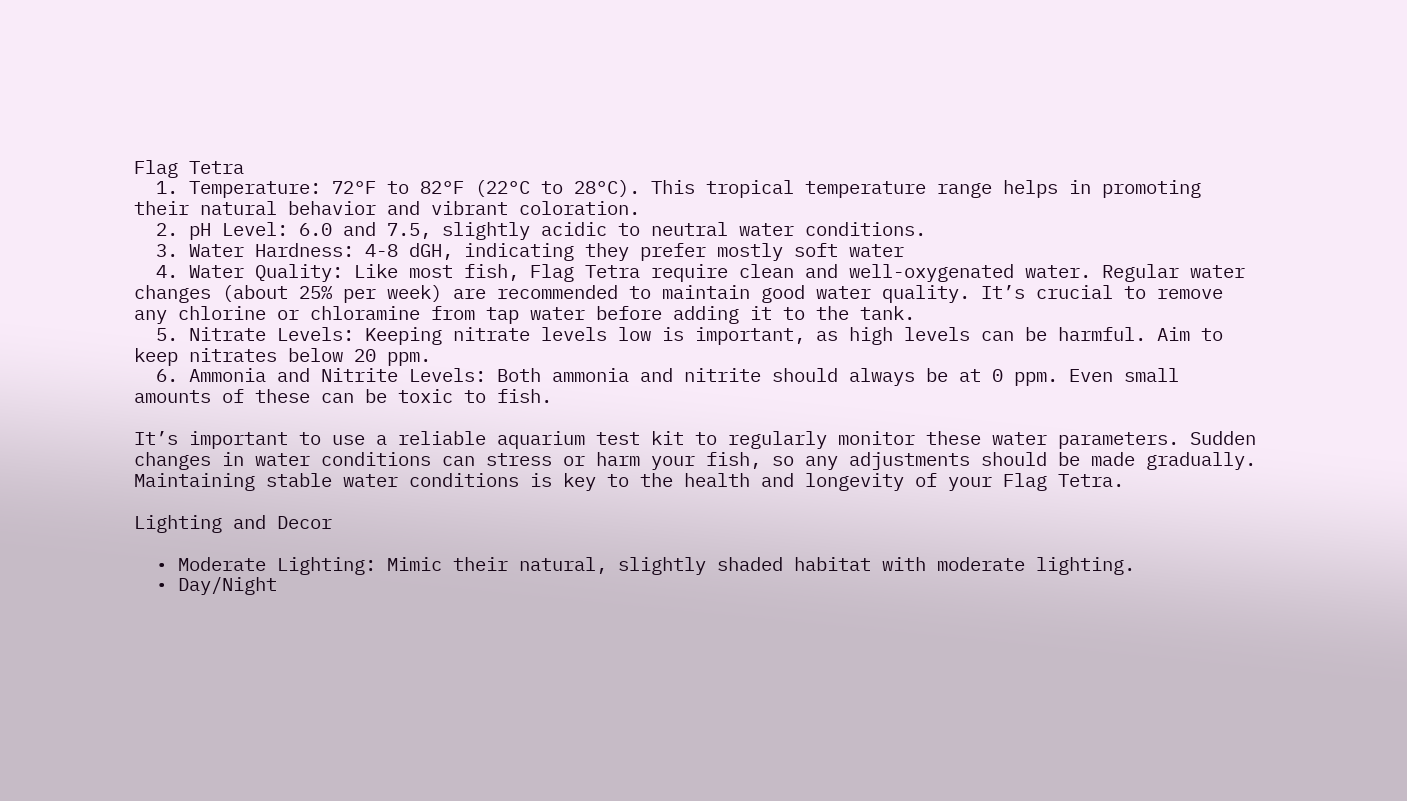Flag Tetra
  1. Temperature: 72°F to 82°F (22°C to 28°C). This tropical temperature range helps in promoting their natural behavior and vibrant coloration.
  2. pH Level: 6.0 and 7.5, slightly acidic to neutral water conditions.
  3. Water Hardness: 4-8 dGH, indicating they prefer mostly soft water
  4. Water Quality: Like most fish, Flag Tetra require clean and well-oxygenated water. Regular water changes (about 25% per week) are recommended to maintain good water quality. It’s crucial to remove any chlorine or chloramine from tap water before adding it to the tank.
  5. Nitrate Levels: Keeping nitrate levels low is important, as high levels can be harmful. Aim to keep nitrates below 20 ppm.
  6. Ammonia and Nitrite Levels: Both ammonia and nitrite should always be at 0 ppm. Even small amounts of these can be toxic to fish.

It’s important to use a reliable aquarium test kit to regularly monitor these water parameters. Sudden changes in water conditions can stress or harm your fish, so any adjustments should be made gradually. Maintaining stable water conditions is key to the health and longevity of your Flag Tetra.

Lighting and Decor

  • Moderate Lighting: Mimic their natural, slightly shaded habitat with moderate lighting.
  • Day/Night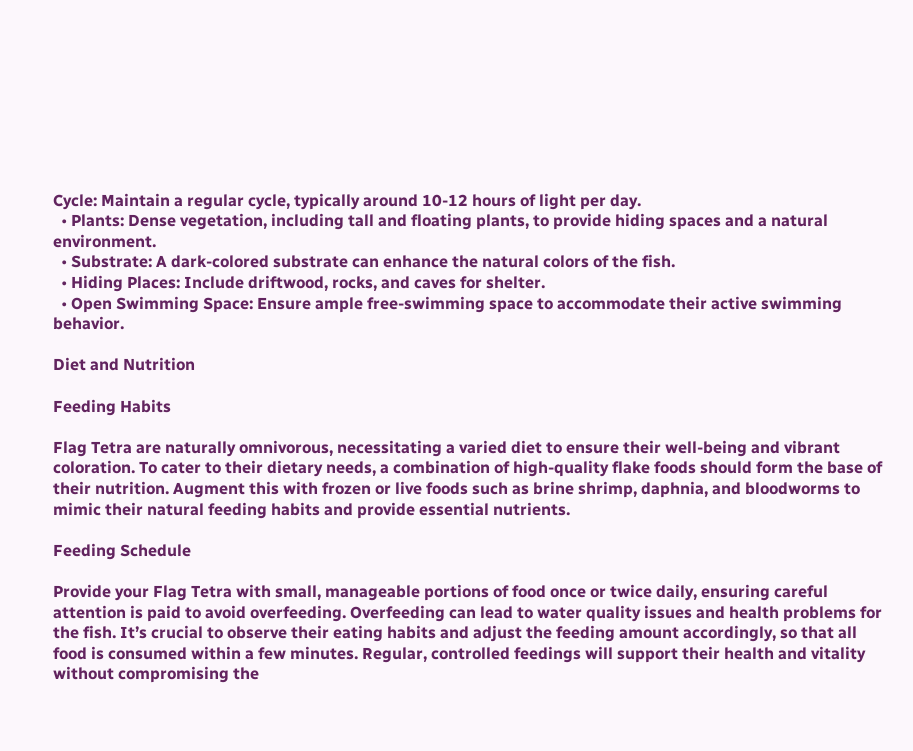Cycle: Maintain a regular cycle, typically around 10-12 hours of light per day.
  • Plants: Dense vegetation, including tall and floating plants, to provide hiding spaces and a natural environment.
  • Substrate: A dark-colored substrate can enhance the natural colors of the fish.
  • Hiding Places: Include driftwood, rocks, and caves for shelter.
  • Open Swimming Space: Ensure ample free-swimming space to accommodate their active swimming behavior.

Diet and Nutrition

Feeding Habits

Flag Tetra are naturally omnivorous, necessitating a varied diet to ensure their well-being and vibrant coloration. To cater to their dietary needs, a combination of high-quality flake foods should form the base of their nutrition. Augment this with frozen or live foods such as brine shrimp, daphnia, and bloodworms to mimic their natural feeding habits and provide essential nutrients.

Feeding Schedule

Provide your Flag Tetra with small, manageable portions of food once or twice daily, ensuring careful attention is paid to avoid overfeeding. Overfeeding can lead to water quality issues and health problems for the fish. It’s crucial to observe their eating habits and adjust the feeding amount accordingly, so that all food is consumed within a few minutes. Regular, controlled feedings will support their health and vitality without compromising the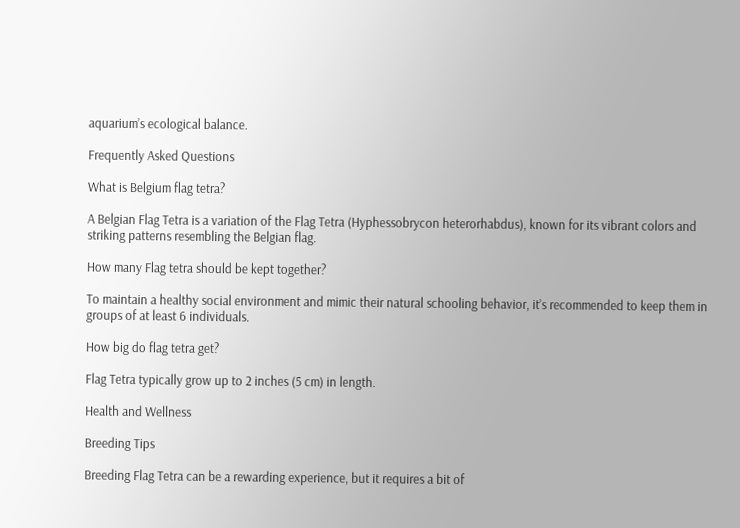aquarium’s ecological balance.

Frequently Asked Questions

What is Belgium flag tetra?

A Belgian Flag Tetra is a variation of the Flag Tetra (Hyphessobrycon heterorhabdus), known for its vibrant colors and striking patterns resembling the Belgian flag.

How many Flag tetra should be kept together?

To maintain a healthy social environment and mimic their natural schooling behavior, it’s recommended to keep them in groups of at least 6 individuals.

How big do flag tetra get?

Flag Tetra typically grow up to 2 inches (5 cm) in length.

Health and Wellness

Breeding Tips

Breeding Flag Tetra can be a rewarding experience, but it requires a bit of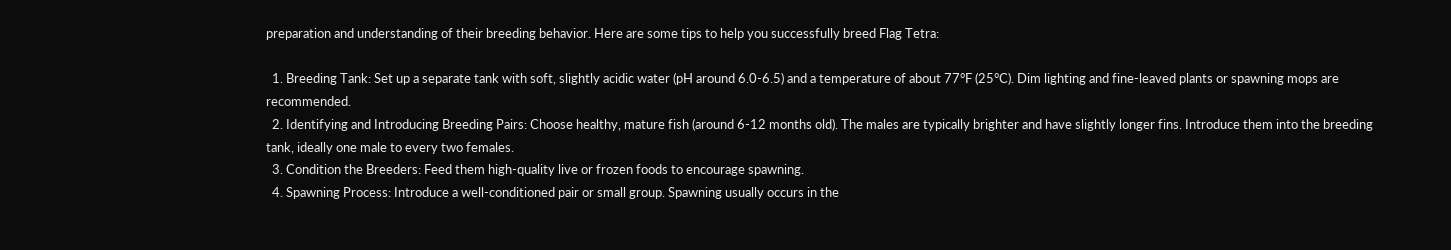preparation and understanding of their breeding behavior. Here are some tips to help you successfully breed Flag Tetra:

  1. Breeding Tank: Set up a separate tank with soft, slightly acidic water (pH around 6.0-6.5) and a temperature of about 77°F (25°C). Dim lighting and fine-leaved plants or spawning mops are recommended.
  2. Identifying and Introducing Breeding Pairs: Choose healthy, mature fish (around 6-12 months old). The males are typically brighter and have slightly longer fins. Introduce them into the breeding tank, ideally one male to every two females.
  3. Condition the Breeders: Feed them high-quality live or frozen foods to encourage spawning.
  4. Spawning Process: Introduce a well-conditioned pair or small group. Spawning usually occurs in the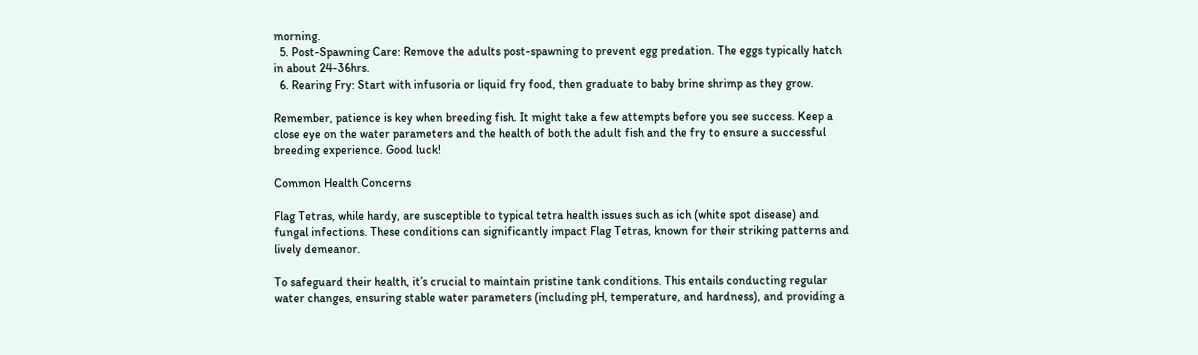morning.
  5. Post-Spawning Care: Remove the adults post-spawning to prevent egg predation. The eggs typically hatch in about 24-36hrs.
  6. Rearing Fry: Start with infusoria or liquid fry food, then graduate to baby brine shrimp as they grow.

Remember, patience is key when breeding fish. It might take a few attempts before you see success. Keep a close eye on the water parameters and the health of both the adult fish and the fry to ensure a successful breeding experience. Good luck!

Common Health Concerns

Flag Tetras, while hardy, are susceptible to typical tetra health issues such as ich (white spot disease) and fungal infections. These conditions can significantly impact Flag Tetras, known for their striking patterns and lively demeanor.

To safeguard their health, it’s crucial to maintain pristine tank conditions. This entails conducting regular water changes, ensuring stable water parameters (including pH, temperature, and hardness), and providing a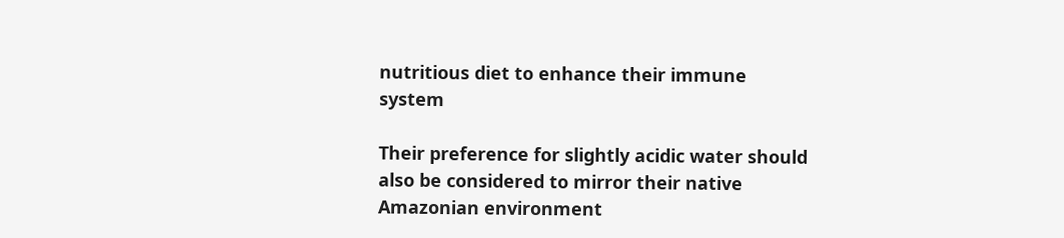nutritious diet to enhance their immune system

Their preference for slightly acidic water should also be considered to mirror their native Amazonian environment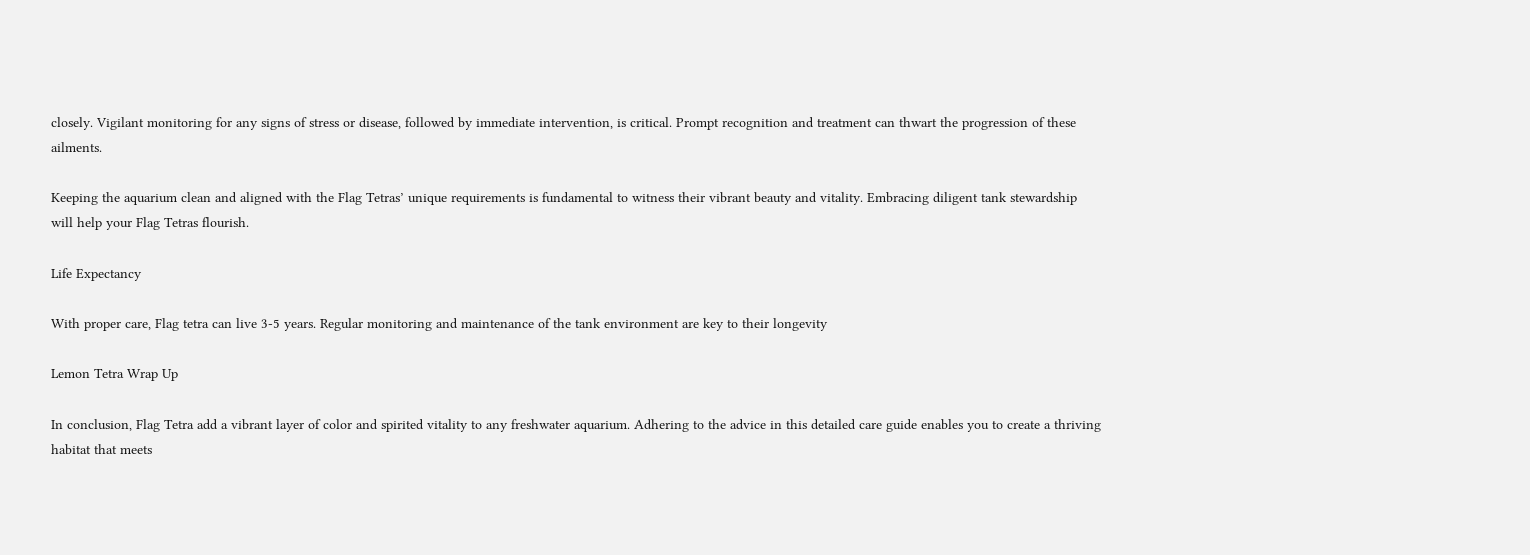closely. Vigilant monitoring for any signs of stress or disease, followed by immediate intervention, is critical. Prompt recognition and treatment can thwart the progression of these ailments.

Keeping the aquarium clean and aligned with the Flag Tetras’ unique requirements is fundamental to witness their vibrant beauty and vitality. Embracing diligent tank stewardship will help your Flag Tetras flourish.

Life Expectancy

With proper care, Flag tetra can live 3-5 years. Regular monitoring and maintenance of the tank environment are key to their longevity

Lemon Tetra Wrap Up

In conclusion, Flag Tetra add a vibrant layer of color and spirited vitality to any freshwater aquarium. Adhering to the advice in this detailed care guide enables you to create a thriving habitat that meets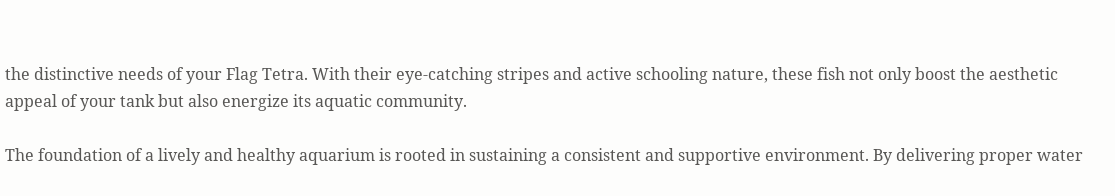the distinctive needs of your Flag Tetra. With their eye-catching stripes and active schooling nature, these fish not only boost the aesthetic appeal of your tank but also energize its aquatic community.

The foundation of a lively and healthy aquarium is rooted in sustaining a consistent and supportive environment. By delivering proper water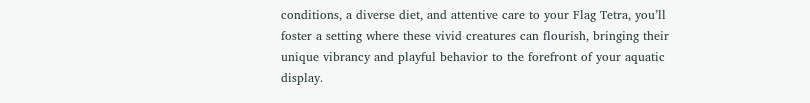conditions, a diverse diet, and attentive care to your Flag Tetra, you’ll foster a setting where these vivid creatures can flourish, bringing their unique vibrancy and playful behavior to the forefront of your aquatic display.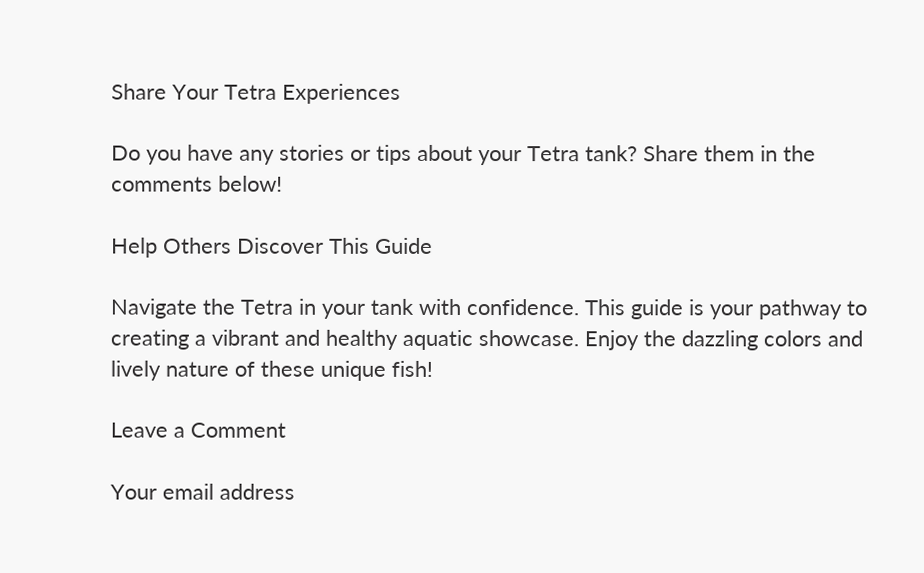Share Your Tetra Experiences

Do you have any stories or tips about your Tetra tank? Share them in the comments below!

Help Others Discover This Guide

Navigate the Tetra in your tank with confidence. This guide is your pathway to creating a vibrant and healthy aquatic showcase. Enjoy the dazzling colors and lively nature of these unique fish!

Leave a Comment

Your email address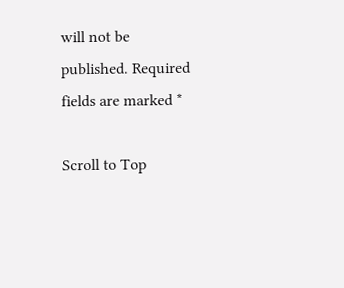will not be published. Required fields are marked *

Scroll to Top